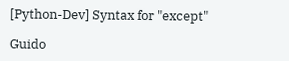[Python-Dev] Syntax for "except"

Guido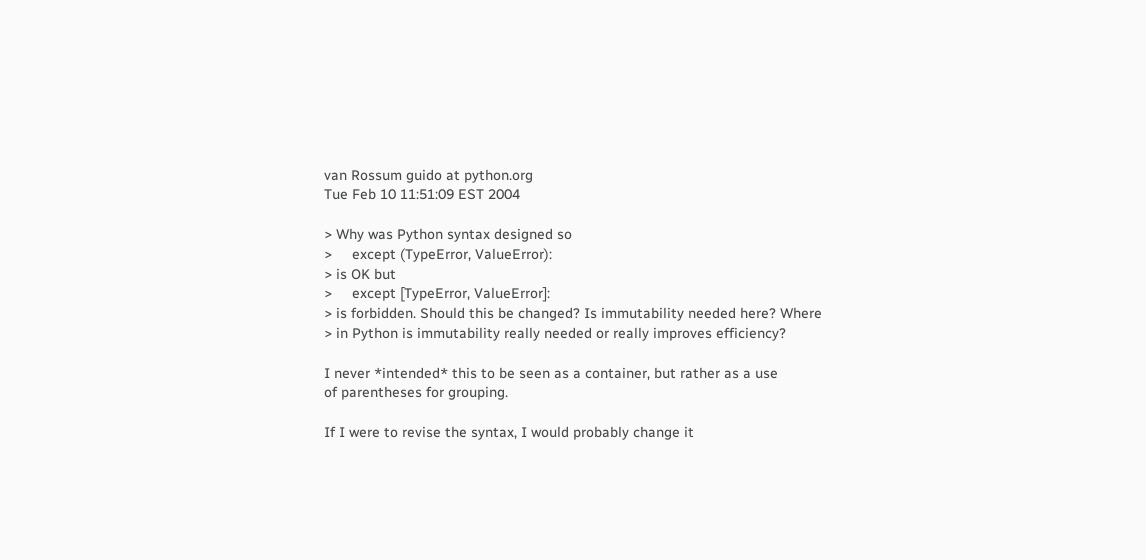van Rossum guido at python.org
Tue Feb 10 11:51:09 EST 2004

> Why was Python syntax designed so
>     except (TypeError, ValueError):
> is OK but
>     except [TypeError, ValueError]:
> is forbidden. Should this be changed? Is immutability needed here? Where
> in Python is immutability really needed or really improves efficiency?

I never *intended* this to be seen as a container, but rather as a use
of parentheses for grouping.

If I were to revise the syntax, I would probably change it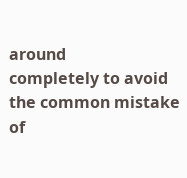around
completely to avoid the common mistake of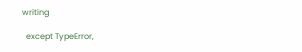writing

  except TypeError,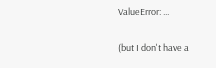ValueError: ...

(but I don't have a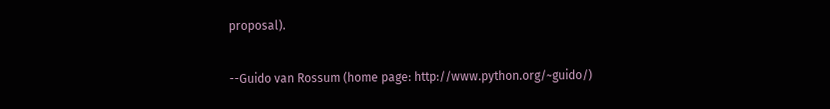proposal).

--Guido van Rossum (home page: http://www.python.org/~guido/)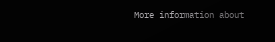More information about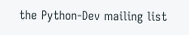the Python-Dev mailing list